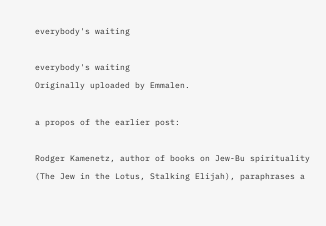everybody's waiting

everybody's waiting
Originally uploaded by Emmalen.

a propos of the earlier post:

Rodger Kamenetz, author of books on Jew-Bu spirituality (The Jew in the Lotus, Stalking Elijah), paraphrases a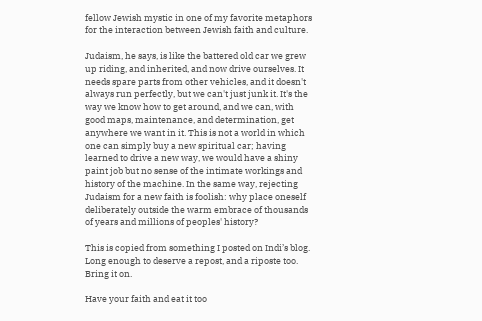fellow Jewish mystic in one of my favorite metaphors for the interaction between Jewish faith and culture.

Judaism, he says, is like the battered old car we grew up riding, and inherited, and now drive ourselves. It needs spare parts from other vehicles, and it doesn't always run perfectly, but we can't just junk it. It's the way we know how to get around, and we can, with good maps, maintenance, and determination, get anywhere we want in it. This is not a world in which one can simply buy a new spiritual car; having learned to drive a new way, we would have a shiny paint job but no sense of the intimate workings and history of the machine. In the same way, rejecting Judaism for a new faith is foolish: why place oneself deliberately outside the warm embrace of thousands of years and millions of peoples' history?

This is copied from something I posted on Indi’s blog. Long enough to deserve a repost, and a riposte too. Bring it on.

Have your faith and eat it too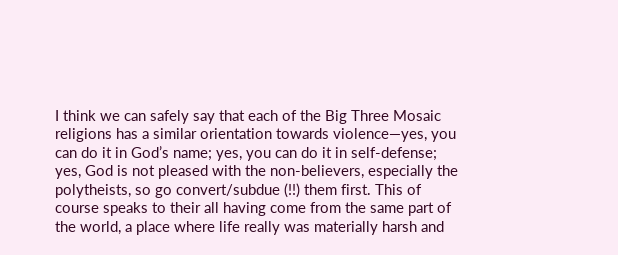I think we can safely say that each of the Big Three Mosaic religions has a similar orientation towards violence—yes, you can do it in God’s name; yes, you can do it in self-defense; yes, God is not pleased with the non-believers, especially the polytheists, so go convert/subdue (!!) them first. This of course speaks to their all having come from the same part of the world, a place where life really was materially harsh and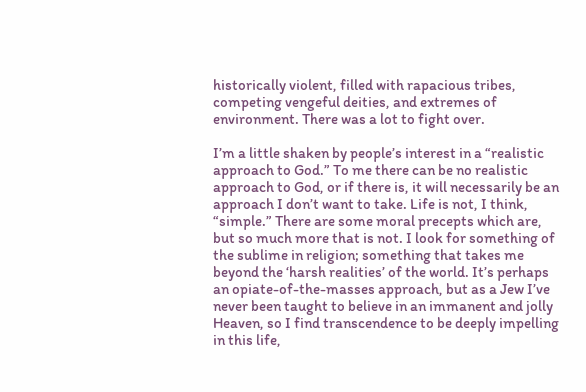historically violent, filled with rapacious tribes, competing vengeful deities, and extremes of environment. There was a lot to fight over.

I’m a little shaken by people’s interest in a “realistic approach to God.” To me there can be no realistic approach to God, or if there is, it will necessarily be an approach I don’t want to take. Life is not, I think, “simple.” There are some moral precepts which are, but so much more that is not. I look for something of the sublime in religion; something that takes me beyond the ‘harsh realities’ of the world. It’s perhaps an opiate-of-the-masses approach, but as a Jew I’ve never been taught to believe in an immanent and jolly Heaven, so I find transcendence to be deeply impelling in this life,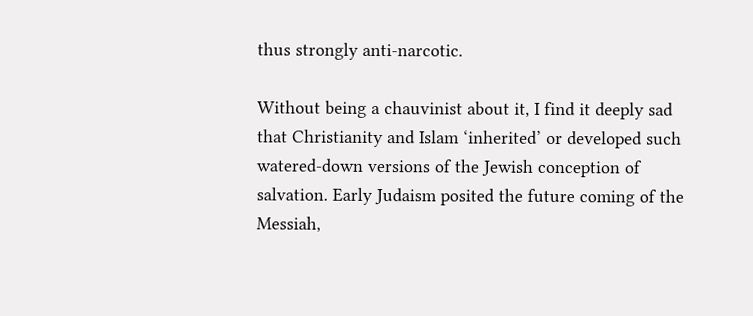thus strongly anti-narcotic.

Without being a chauvinist about it, I find it deeply sad that Christianity and Islam ‘inherited’ or developed such watered-down versions of the Jewish conception of salvation. Early Judaism posited the future coming of the Messiah,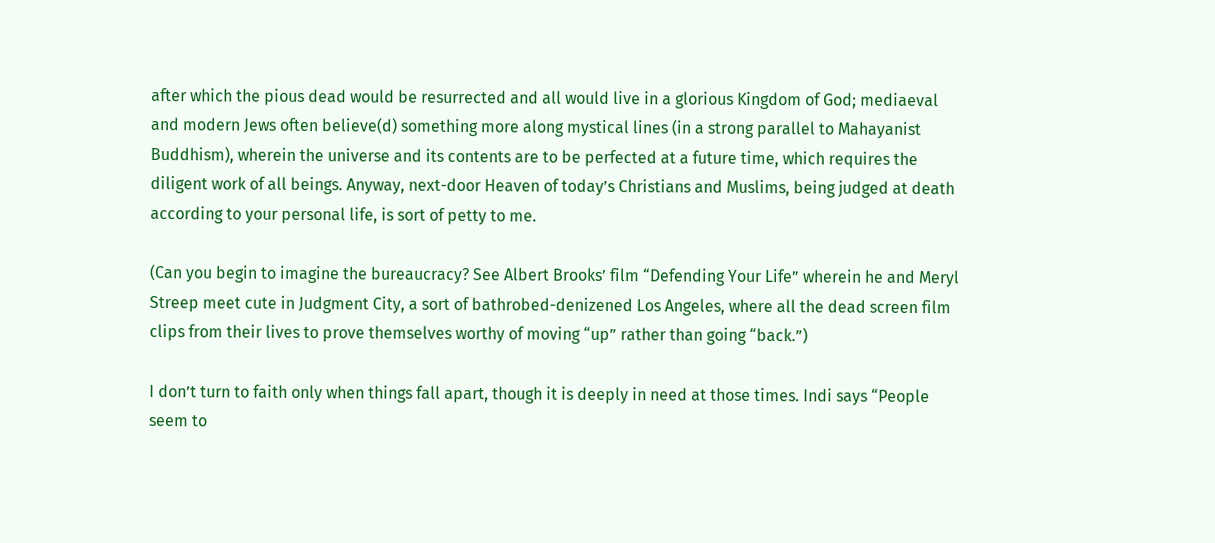after which the pious dead would be resurrected and all would live in a glorious Kingdom of God; mediaeval and modern Jews often believe(d) something more along mystical lines (in a strong parallel to Mahayanist Buddhism), wherein the universe and its contents are to be perfected at a future time, which requires the diligent work of all beings. Anyway, next-door Heaven of today’s Christians and Muslims, being judged at death according to your personal life, is sort of petty to me.

(Can you begin to imagine the bureaucracy? See Albert Brooks’ film “Defending Your Life” wherein he and Meryl Streep meet cute in Judgment City, a sort of bathrobed-denizened Los Angeles, where all the dead screen film clips from their lives to prove themselves worthy of moving “up” rather than going “back.”)

I don’t turn to faith only when things fall apart, though it is deeply in need at those times. Indi says “People seem to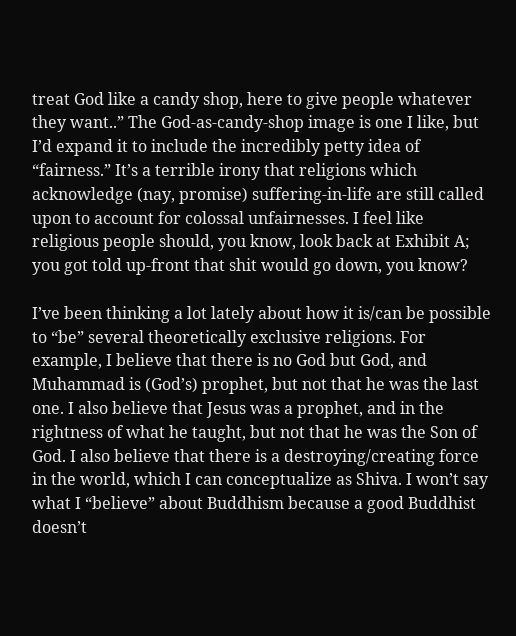treat God like a candy shop, here to give people whatever they want..” The God-as-candy-shop image is one I like, but I’d expand it to include the incredibly petty idea of “fairness.” It’s a terrible irony that religions which acknowledge (nay, promise) suffering-in-life are still called upon to account for colossal unfairnesses. I feel like religious people should, you know, look back at Exhibit A; you got told up-front that shit would go down, you know?

I’ve been thinking a lot lately about how it is/can be possible to “be” several theoretically exclusive religions. For example, I believe that there is no God but God, and Muhammad is (God’s) prophet, but not that he was the last one. I also believe that Jesus was a prophet, and in the rightness of what he taught, but not that he was the Son of God. I also believe that there is a destroying/creating force in the world, which I can conceptualize as Shiva. I won’t say what I “believe” about Buddhism because a good Buddhist doesn’t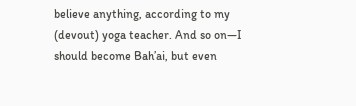believe anything, according to my (devout) yoga teacher. And so on—I should become Bah’ai, but even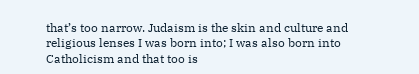that’s too narrow. Judaism is the skin and culture and religious lenses I was born into; I was also born into Catholicism and that too is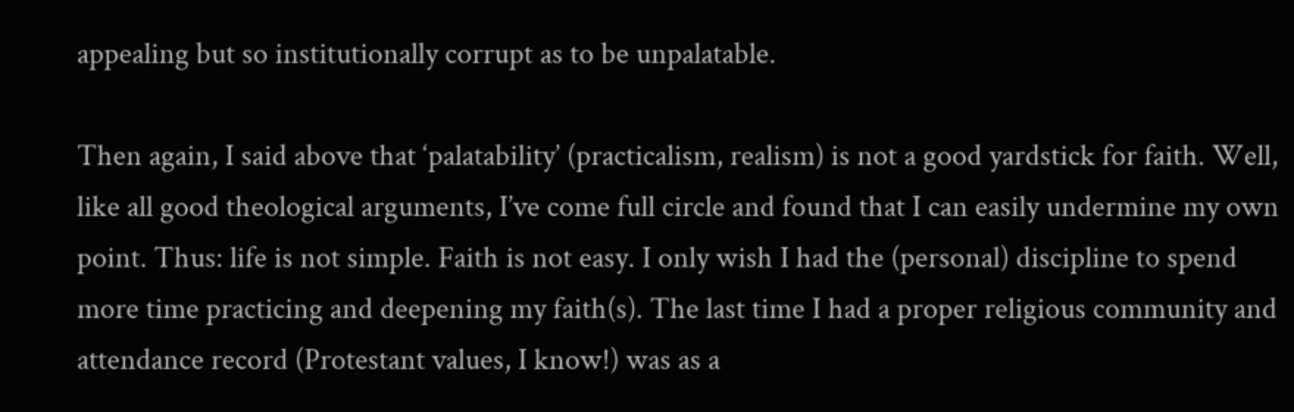appealing but so institutionally corrupt as to be unpalatable.

Then again, I said above that ‘palatability’ (practicalism, realism) is not a good yardstick for faith. Well, like all good theological arguments, I’ve come full circle and found that I can easily undermine my own point. Thus: life is not simple. Faith is not easy. I only wish I had the (personal) discipline to spend more time practicing and deepening my faith(s). The last time I had a proper religious community and attendance record (Protestant values, I know!) was as a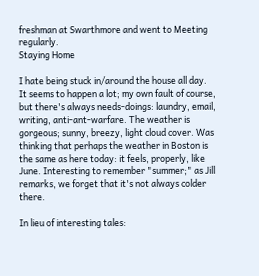freshman at Swarthmore and went to Meeting regularly.
Staying Home

I hate being stuck in/around the house all day. It seems to happen a lot; my own fault of course, but there's always needs-doings: laundry, email, writing, anti-ant-warfare. The weather is gorgeous; sunny, breezy, light cloud cover. Was thinking that perhaps the weather in Boston is the same as here today: it feels, properly, like June. Interesting to remember "summer;" as Jill remarks, we forget that it's not always colder there.

In lieu of interesting tales: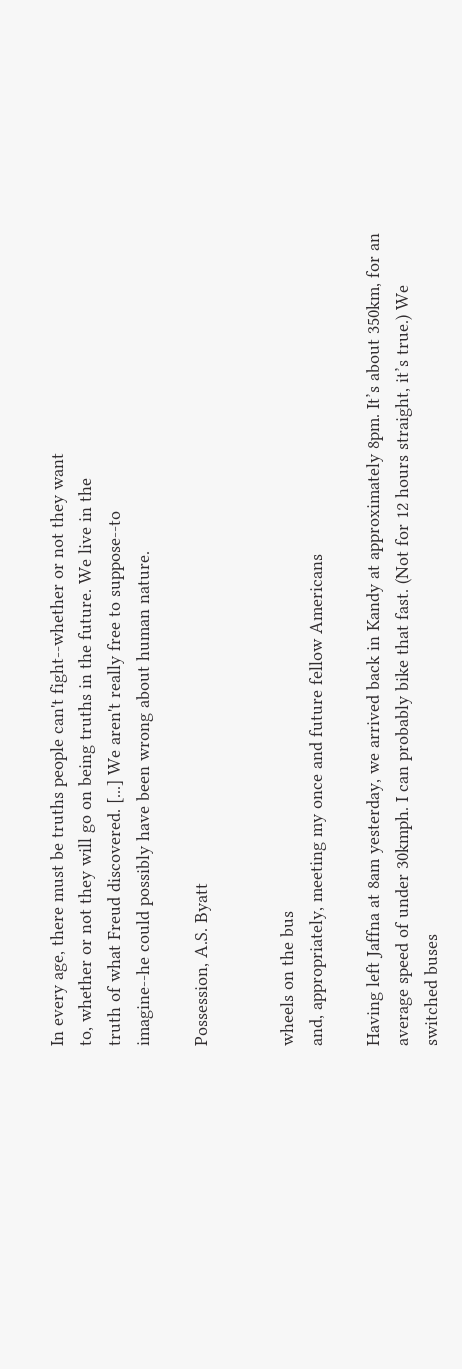In every age, there must be truths people can't fight--whether or not they want
to, whether or not they will go on being truths in the future. We live in the
truth of what Freud discovered. [...] We aren't really free to suppose--to
imagine--he could possibly have been wrong about human nature.

Possession, A.S. Byatt


wheels on the bus
and, appropriately, meeting my once and future fellow Americans

Having left Jaffna at 8am yesterday, we arrived back in Kandy at approximately 8pm. It’s about 350km, for an average speed of under 30kmph. I can probably bike that fast. (Not for 12 hours straight, it’s true.) We switched buses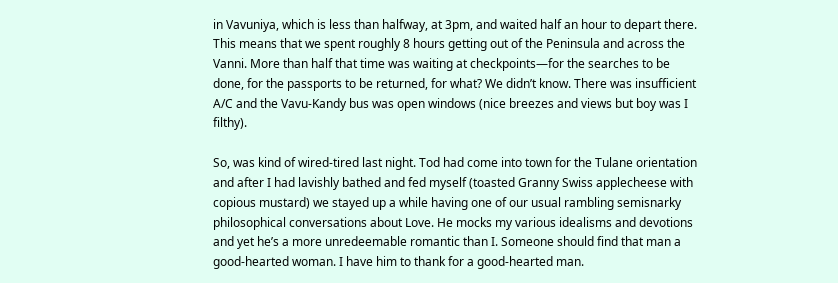in Vavuniya, which is less than halfway, at 3pm, and waited half an hour to depart there. This means that we spent roughly 8 hours getting out of the Peninsula and across the Vanni. More than half that time was waiting at checkpoints—for the searches to be done, for the passports to be returned, for what? We didn’t know. There was insufficient A/C and the Vavu-Kandy bus was open windows (nice breezes and views but boy was I filthy).

So, was kind of wired-tired last night. Tod had come into town for the Tulane orientation and after I had lavishly bathed and fed myself (toasted Granny Swiss applecheese with copious mustard) we stayed up a while having one of our usual rambling semisnarky philosophical conversations about Love. He mocks my various idealisms and devotions and yet he’s a more unredeemable romantic than I. Someone should find that man a good-hearted woman. I have him to thank for a good-hearted man.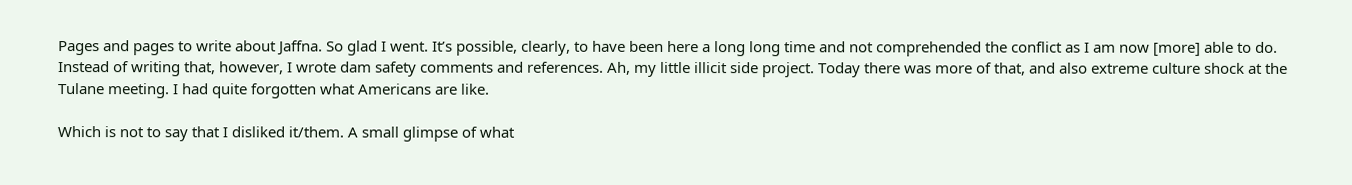Pages and pages to write about Jaffna. So glad I went. It’s possible, clearly, to have been here a long long time and not comprehended the conflict as I am now [more] able to do. Instead of writing that, however, I wrote dam safety comments and references. Ah, my little illicit side project. Today there was more of that, and also extreme culture shock at the Tulane meeting. I had quite forgotten what Americans are like.

Which is not to say that I disliked it/them. A small glimpse of what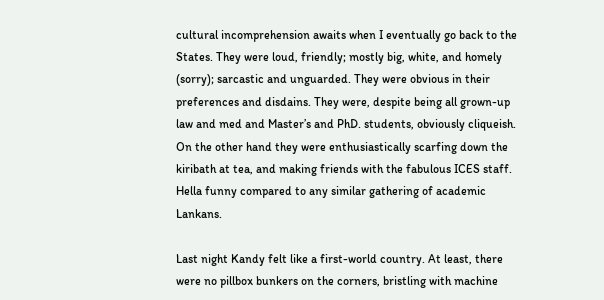cultural incomprehension awaits when I eventually go back to the States. They were loud, friendly; mostly big, white, and homely (sorry); sarcastic and unguarded. They were obvious in their preferences and disdains. They were, despite being all grown-up law and med and Master’s and PhD. students, obviously cliqueish. On the other hand they were enthusiastically scarfing down the kiribath at tea, and making friends with the fabulous ICES staff. Hella funny compared to any similar gathering of academic Lankans.

Last night Kandy felt like a first-world country. At least, there were no pillbox bunkers on the corners, bristling with machine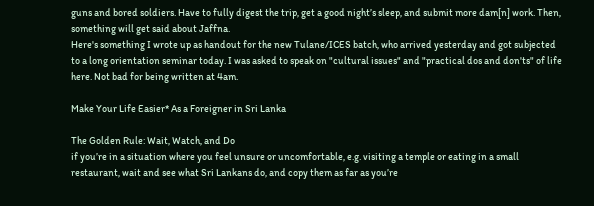guns and bored soldiers. Have to fully digest the trip, get a good night’s sleep, and submit more dam[n] work. Then, something will get said about Jaffna.
Here's something I wrote up as handout for the new Tulane/ICES batch, who arrived yesterday and got subjected to a long orientation seminar today. I was asked to speak on "cultural issues" and "practical dos and don'ts" of life here. Not bad for being written at 4am.

Make Your Life Easier* As a Foreigner in Sri Lanka

The Golden Rule: Wait, Watch, and Do
if you’re in a situation where you feel unsure or uncomfortable, e.g. visiting a temple or eating in a small restaurant, wait and see what Sri Lankans do, and copy them as far as you’re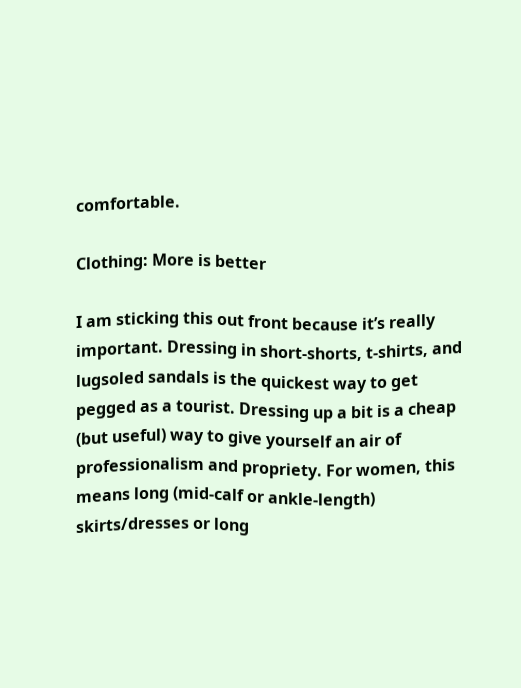comfortable.

Clothing: More is better

I am sticking this out front because it’s really important. Dressing in short-shorts, t-shirts, and lugsoled sandals is the quickest way to get pegged as a tourist. Dressing up a bit is a cheap (but useful) way to give yourself an air of professionalism and propriety. For women, this means long (mid-calf or ankle-length) skirts/dresses or long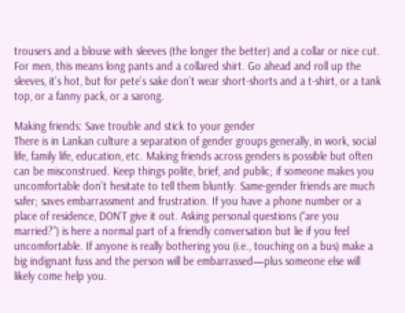trousers and a blouse with sleeves (the longer the better) and a collar or nice cut. For men, this means long pants and a collared shirt. Go ahead and roll up the sleeves, it’s hot, but for pete’s sake don’t wear short-shorts and a t-shirt, or a tank top, or a fanny pack, or a sarong.

Making friends: Save trouble and stick to your gender
There is in Lankan culture a separation of gender groups generally, in work, social life, family life, education, etc. Making friends across genders is possible but often can be misconstrued. Keep things polite, brief, and public; if someone makes you uncomfortable don’t hesitate to tell them bluntly. Same-gender friends are much safer; saves embarrassment and frustration. If you have a phone number or a place of residence, DON’T give it out. Asking personal questions (“are you married?”) is here a normal part of a friendly conversation but lie if you feel uncomfortable. If anyone is really bothering you (i.e., touching on a bus) make a big indignant fuss and the person will be embarrassed—plus someone else will likely come help you.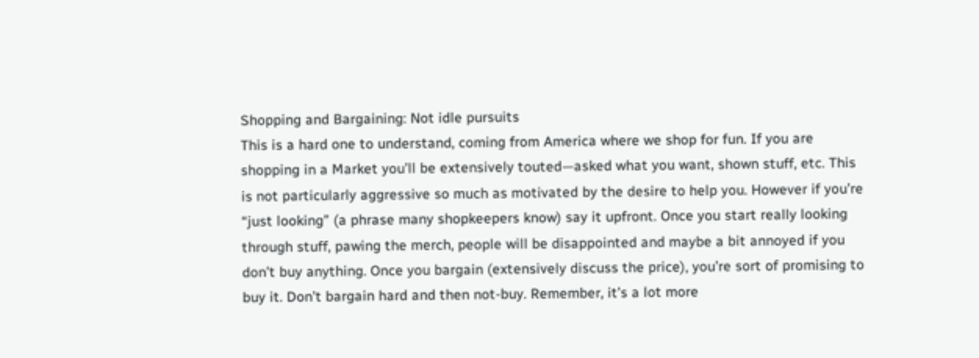Shopping and Bargaining: Not idle pursuits
This is a hard one to understand, coming from America where we shop for fun. If you are shopping in a Market you’ll be extensively touted—asked what you want, shown stuff, etc. This is not particularly aggressive so much as motivated by the desire to help you. However if you’re “just looking” (a phrase many shopkeepers know) say it upfront. Once you start really looking through stuff, pawing the merch, people will be disappointed and maybe a bit annoyed if you don’t buy anything. Once you bargain (extensively discuss the price), you’re sort of promising to buy it. Don’t bargain hard and then not-buy. Remember, it’s a lot more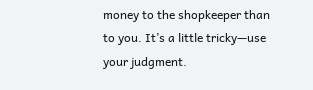money to the shopkeeper than to you. It’s a little tricky—use your judgment.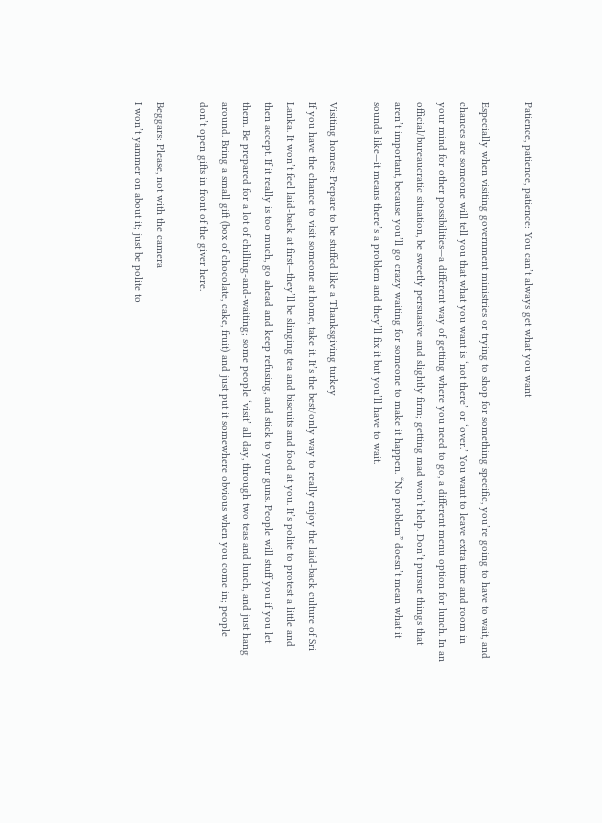Patience, patience, patience: You can’t always get what you want

Especially when visiting government ministries or trying to shop for something specific, you’re going to have to wait, and chances are someone will tell you that what you want is ‘not there’ or ‘over.’ You want to leave extra time and room in your mind for other possibilities—a different way of getting where you need to go, a different menu option for lunch. In an official/bureaucratic situation, be sweetly persuasive and slightly firm; getting mad won’t help. Don’t pursue things that aren’t important, because you’ll go crazy waiting for someone to make it happen. “No problem” doesn’t mean what it sounds like—it means there’s a problem and they’ll fix it but you’ll have to wait.

Visiting homes: Prepare to be stuffed like a Thanksgiving turkey
If you have the chance to visit someone at home, take it. It’s the best/only way to really enjoy the laid-back culture of Sri Lanka. It won’t feel laid-back at first—they’ll be slinging tea and biscuits and food at you. It’s polite to protest a little and then accept. If it really is too much, go ahead and keep refusing, and stick to your guns. People will stuff you if you let them. Be prepared for a lot of chilling-and-waiting; some people ‘visit’ all day, through two teas and lunch, and just hang around. Bring a small gift (box of chocolate, cake, fruit) and just put it somewhere obvious when you come in; people don’t open gifts in front of the giver here.

Beggars: Please, not with the camera
I won’t yammer on about it; just be polite to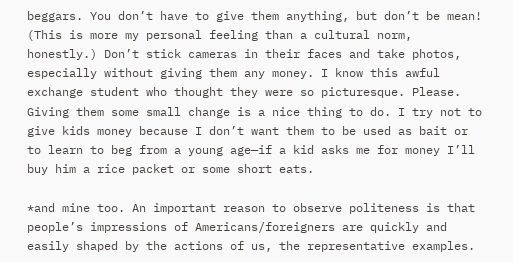beggars. You don’t have to give them anything, but don’t be mean! (This is more my personal feeling than a cultural norm, honestly.) Don’t stick cameras in their faces and take photos, especially without giving them any money. I know this awful exchange student who thought they were so picturesque. Please. Giving them some small change is a nice thing to do. I try not to give kids money because I don’t want them to be used as bait or to learn to beg from a young age—if a kid asks me for money I’ll buy him a rice packet or some short eats.

*and mine too. An important reason to observe politeness is that people’s impressions of Americans/foreigners are quickly and easily shaped by the actions of us, the representative examples.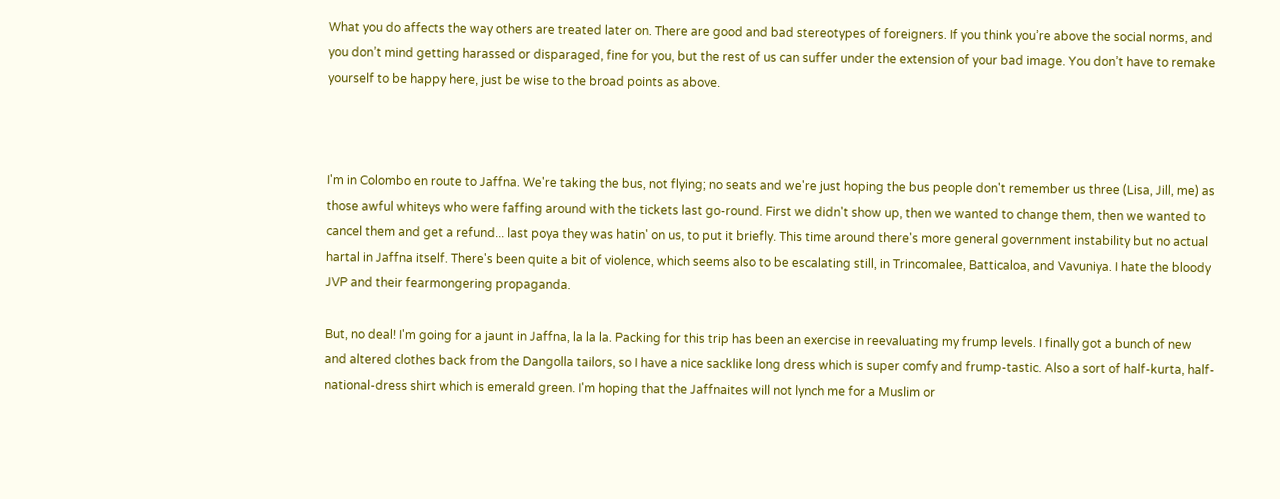What you do affects the way others are treated later on. There are good and bad stereotypes of foreigners. If you think you’re above the social norms, and you don’t mind getting harassed or disparaged, fine for you, but the rest of us can suffer under the extension of your bad image. You don’t have to remake yourself to be happy here, just be wise to the broad points as above.



I'm in Colombo en route to Jaffna. We're taking the bus, not flying; no seats and we're just hoping the bus people don't remember us three (Lisa, Jill, me) as those awful whiteys who were faffing around with the tickets last go-round. First we didn't show up, then we wanted to change them, then we wanted to cancel them and get a refund... last poya they was hatin' on us, to put it briefly. This time around there's more general government instability but no actual hartal in Jaffna itself. There's been quite a bit of violence, which seems also to be escalating still, in Trincomalee, Batticaloa, and Vavuniya. I hate the bloody JVP and their fearmongering propaganda.

But, no deal! I'm going for a jaunt in Jaffna, la la la. Packing for this trip has been an exercise in reevaluating my frump levels. I finally got a bunch of new and altered clothes back from the Dangolla tailors, so I have a nice sacklike long dress which is super comfy and frump-tastic. Also a sort of half-kurta, half-national-dress shirt which is emerald green. I'm hoping that the Jaffnaites will not lynch me for a Muslim or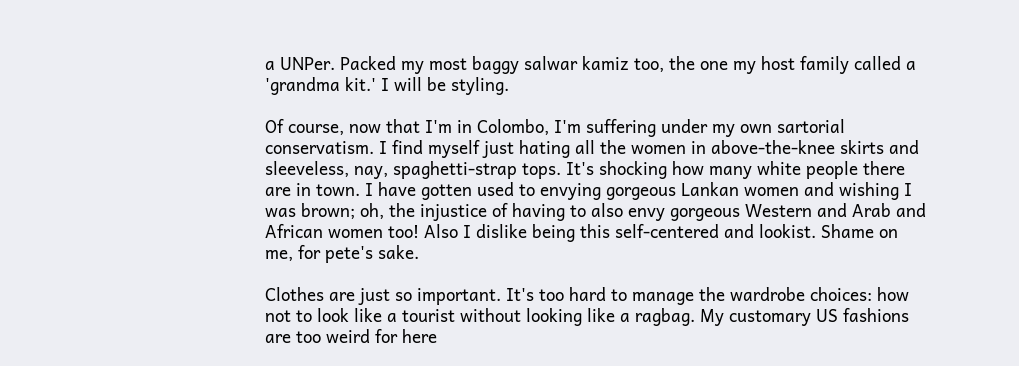a UNPer. Packed my most baggy salwar kamiz too, the one my host family called a 'grandma kit.' I will be styling.

Of course, now that I'm in Colombo, I'm suffering under my own sartorial conservatism. I find myself just hating all the women in above-the-knee skirts and sleeveless, nay, spaghetti-strap tops. It's shocking how many white people there are in town. I have gotten used to envying gorgeous Lankan women and wishing I was brown; oh, the injustice of having to also envy gorgeous Western and Arab and African women too! Also I dislike being this self-centered and lookist. Shame on me, for pete's sake.

Clothes are just so important. It's too hard to manage the wardrobe choices: how not to look like a tourist without looking like a ragbag. My customary US fashions are too weird for here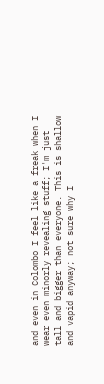and even in Colombo I feel like a freak when I wear even minorly revealing stuff; I'm just tall and bigger than everyone. This is shallow and vapid anyway; not sure why I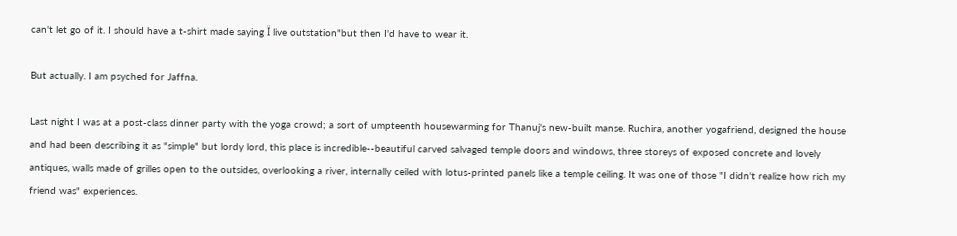can't let go of it. I should have a t-shirt made saying Ï live outstation"but then I'd have to wear it.

But actually. I am psyched for Jaffna.

Last night I was at a post-class dinner party with the yoga crowd; a sort of umpteenth housewarming for Thanuj's new-built manse. Ruchira, another yogafriend, designed the house and had been describing it as "simple" but lordy lord, this place is incredible--beautiful carved salvaged temple doors and windows, three storeys of exposed concrete and lovely antiques, walls made of grilles open to the outsides, overlooking a river, internally ceiled with lotus-printed panels like a temple ceiling. It was one of those "I didn't realize how rich my friend was" experiences.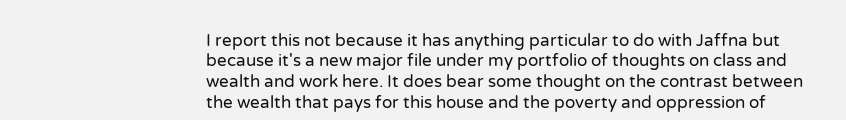I report this not because it has anything particular to do with Jaffna but because it's a new major file under my portfolio of thoughts on class and wealth and work here. It does bear some thought on the contrast between the wealth that pays for this house and the poverty and oppression of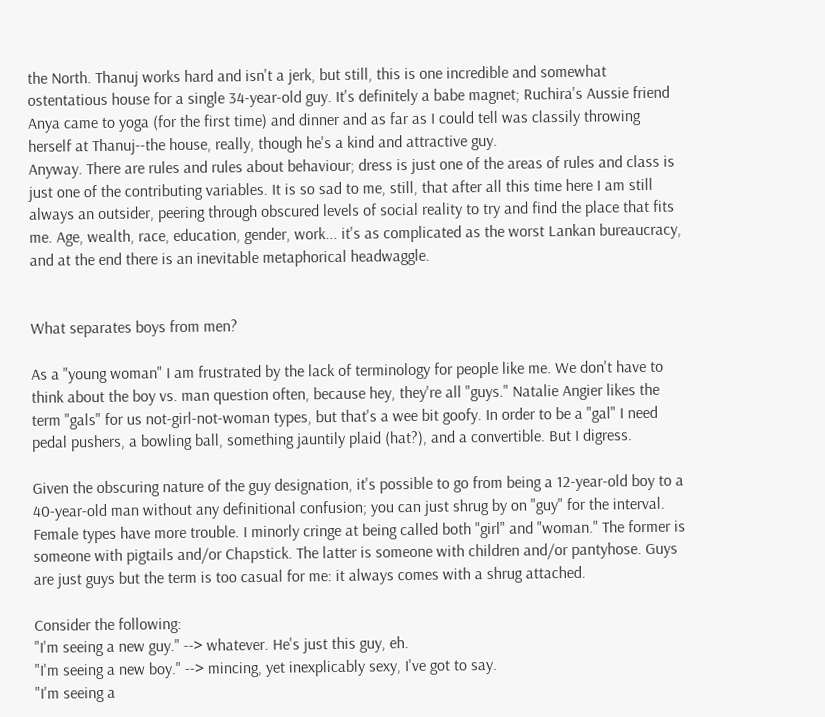the North. Thanuj works hard and isn't a jerk, but still, this is one incredible and somewhat ostentatious house for a single 34-year-old guy. It's definitely a babe magnet; Ruchira's Aussie friend Anya came to yoga (for the first time) and dinner and as far as I could tell was classily throwing herself at Thanuj--the house, really, though he's a kind and attractive guy.
Anyway. There are rules and rules about behaviour; dress is just one of the areas of rules and class is just one of the contributing variables. It is so sad to me, still, that after all this time here I am still always an outsider, peering through obscured levels of social reality to try and find the place that fits me. Age, wealth, race, education, gender, work... it's as complicated as the worst Lankan bureaucracy, and at the end there is an inevitable metaphorical headwaggle.


What separates boys from men?

As a "young woman" I am frustrated by the lack of terminology for people like me. We don't have to think about the boy vs. man question often, because hey, they're all "guys." Natalie Angier likes the term "gals" for us not-girl-not-woman types, but that's a wee bit goofy. In order to be a "gal" I need pedal pushers, a bowling ball, something jauntily plaid (hat?), and a convertible. But I digress.

Given the obscuring nature of the guy designation, it's possible to go from being a 12-year-old boy to a 40-year-old man without any definitional confusion; you can just shrug by on "guy" for the interval. Female types have more trouble. I minorly cringe at being called both "girl" and "woman." The former is someone with pigtails and/or Chapstick. The latter is someone with children and/or pantyhose. Guys are just guys but the term is too casual for me: it always comes with a shrug attached.

Consider the following:
"I'm seeing a new guy." --> whatever. He's just this guy, eh.
"I'm seeing a new boy." --> mincing, yet inexplicably sexy, I've got to say.
"I'm seeing a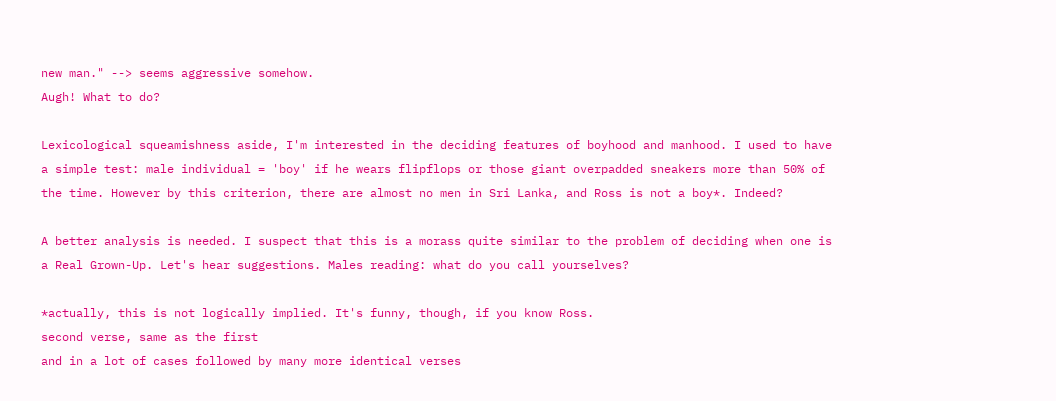new man." --> seems aggressive somehow.
Augh! What to do?

Lexicological squeamishness aside, I'm interested in the deciding features of boyhood and manhood. I used to have a simple test: male individual = 'boy' if he wears flipflops or those giant overpadded sneakers more than 50% of the time. However by this criterion, there are almost no men in Sri Lanka, and Ross is not a boy*. Indeed?

A better analysis is needed. I suspect that this is a morass quite similar to the problem of deciding when one is a Real Grown-Up. Let's hear suggestions. Males reading: what do you call yourselves?

*actually, this is not logically implied. It's funny, though, if you know Ross.
second verse, same as the first
and in a lot of cases followed by many more identical verses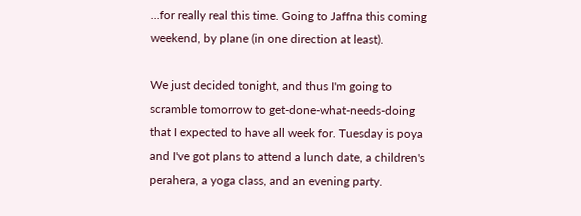...for really real this time. Going to Jaffna this coming weekend, by plane (in one direction at least).

We just decided tonight, and thus I'm going to scramble tomorrow to get-done-what-needs-doing that I expected to have all week for. Tuesday is poya and I've got plans to attend a lunch date, a children's perahera, a yoga class, and an evening party.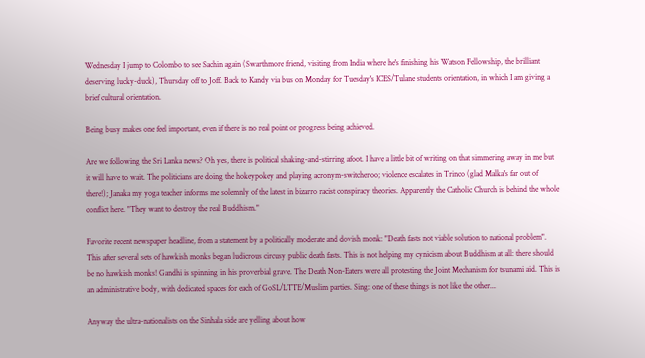Wednesday I jump to Colombo to see Sachin again (Swarthmore friend, visiting from India where he's finishing his Watson Fellowship, the brilliant deserving lucky-duck), Thursday off to Joff. Back to Kandy via bus on Monday for Tuesday's ICES/Tulane students orientation, in which I am giving a brief cultural orientation.

Being busy makes one feel important, even if there is no real point or progress being achieved.

Are we following the Sri Lanka news? Oh yes, there is political shaking-and-stirring afoot. I have a little bit of writing on that simmering away in me but it will have to wait. The politicians are doing the hokeypokey and playing acronym-switcheroo; violence escalates in Trinco (glad Malka's far out of there!); Janaka my yoga teacher informs me solemnly of the latest in bizarro racist conspiracy theories. Apparently the Catholic Church is behind the whole conflict here. "They want to destroy the real Buddhism."

Favorite recent newspaper headline, from a statement by a politically moderate and dovish monk: "Death fasts not viable solution to national problem". This after several sets of hawkish monks began ludicrous circusy public death fasts. This is not helping my cynicism about Buddhism at all: there should be no hawkish monks! Gandhi is spinning in his proverbial grave. The Death Non-Eaters were all protesting the Joint Mechanism for tsunami aid. This is an administrative body, with dedicated spaces for each of GoSL/LTTE/Muslim parties. Sing: one of these things is not like the other...

Anyway the ultra-nationalists on the Sinhala side are yelling about how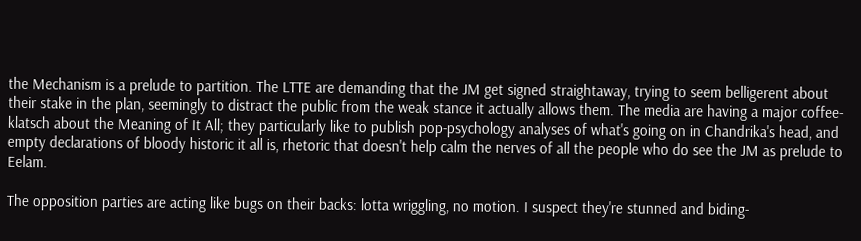the Mechanism is a prelude to partition. The LTTE are demanding that the JM get signed straightaway, trying to seem belligerent about their stake in the plan, seemingly to distract the public from the weak stance it actually allows them. The media are having a major coffee-klatsch about the Meaning of It All; they particularly like to publish pop-psychology analyses of what's going on in Chandrika's head, and empty declarations of bloody historic it all is, rhetoric that doesn't help calm the nerves of all the people who do see the JM as prelude to Eelam.

The opposition parties are acting like bugs on their backs: lotta wriggling, no motion. I suspect they're stunned and biding-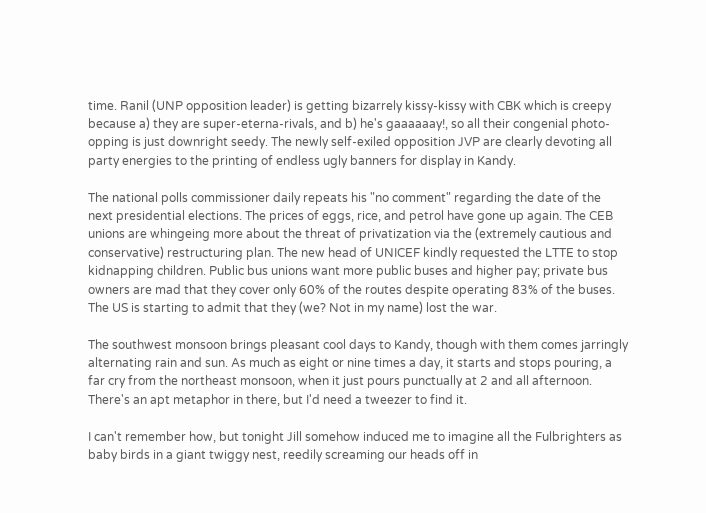time. Ranil (UNP opposition leader) is getting bizarrely kissy-kissy with CBK which is creepy because a) they are super-eterna-rivals, and b) he's gaaaaaay!, so all their congenial photo-opping is just downright seedy. The newly self-exiled opposition JVP are clearly devoting all party energies to the printing of endless ugly banners for display in Kandy.

The national polls commissioner daily repeats his "no comment" regarding the date of the next presidential elections. The prices of eggs, rice, and petrol have gone up again. The CEB unions are whingeing more about the threat of privatization via the (extremely cautious and conservative) restructuring plan. The new head of UNICEF kindly requested the LTTE to stop kidnapping children. Public bus unions want more public buses and higher pay; private bus owners are mad that they cover only 60% of the routes despite operating 83% of the buses. The US is starting to admit that they (we? Not in my name) lost the war.

The southwest monsoon brings pleasant cool days to Kandy, though with them comes jarringly alternating rain and sun. As much as eight or nine times a day, it starts and stops pouring, a far cry from the northeast monsoon, when it just pours punctually at 2 and all afternoon. There's an apt metaphor in there, but I'd need a tweezer to find it.

I can't remember how, but tonight Jill somehow induced me to imagine all the Fulbrighters as baby birds in a giant twiggy nest, reedily screaming our heads off in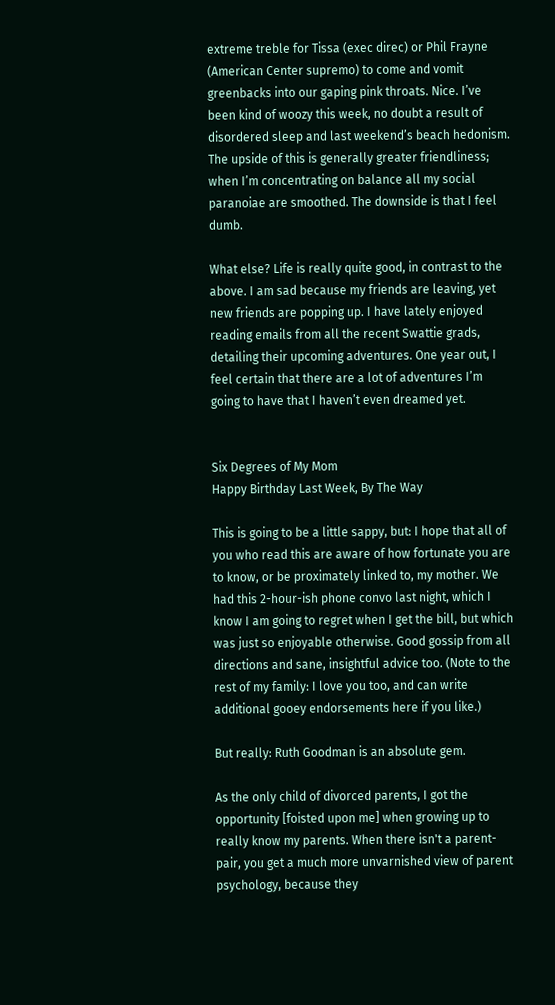extreme treble for Tissa (exec direc) or Phil Frayne (American Center supremo) to come and vomit greenbacks into our gaping pink throats. Nice. I’ve been kind of woozy this week, no doubt a result of disordered sleep and last weekend’s beach hedonism. The upside of this is generally greater friendliness; when I’m concentrating on balance all my social paranoiae are smoothed. The downside is that I feel dumb.

What else? Life is really quite good, in contrast to the above. I am sad because my friends are leaving, yet new friends are popping up. I have lately enjoyed reading emails from all the recent Swattie grads, detailing their upcoming adventures. One year out, I feel certain that there are a lot of adventures I’m going to have that I haven’t even dreamed yet.


Six Degrees of My Mom
Happy Birthday Last Week, By The Way

This is going to be a little sappy, but: I hope that all of you who read this are aware of how fortunate you are to know, or be proximately linked to, my mother. We had this 2-hour-ish phone convo last night, which I know I am going to regret when I get the bill, but which was just so enjoyable otherwise. Good gossip from all directions and sane, insightful advice too. (Note to the rest of my family: I love you too, and can write additional gooey endorsements here if you like.)

But really: Ruth Goodman is an absolute gem.

As the only child of divorced parents, I got the opportunity [foisted upon me] when growing up to really know my parents. When there isn't a parent-pair, you get a much more unvarnished view of parent psychology, because they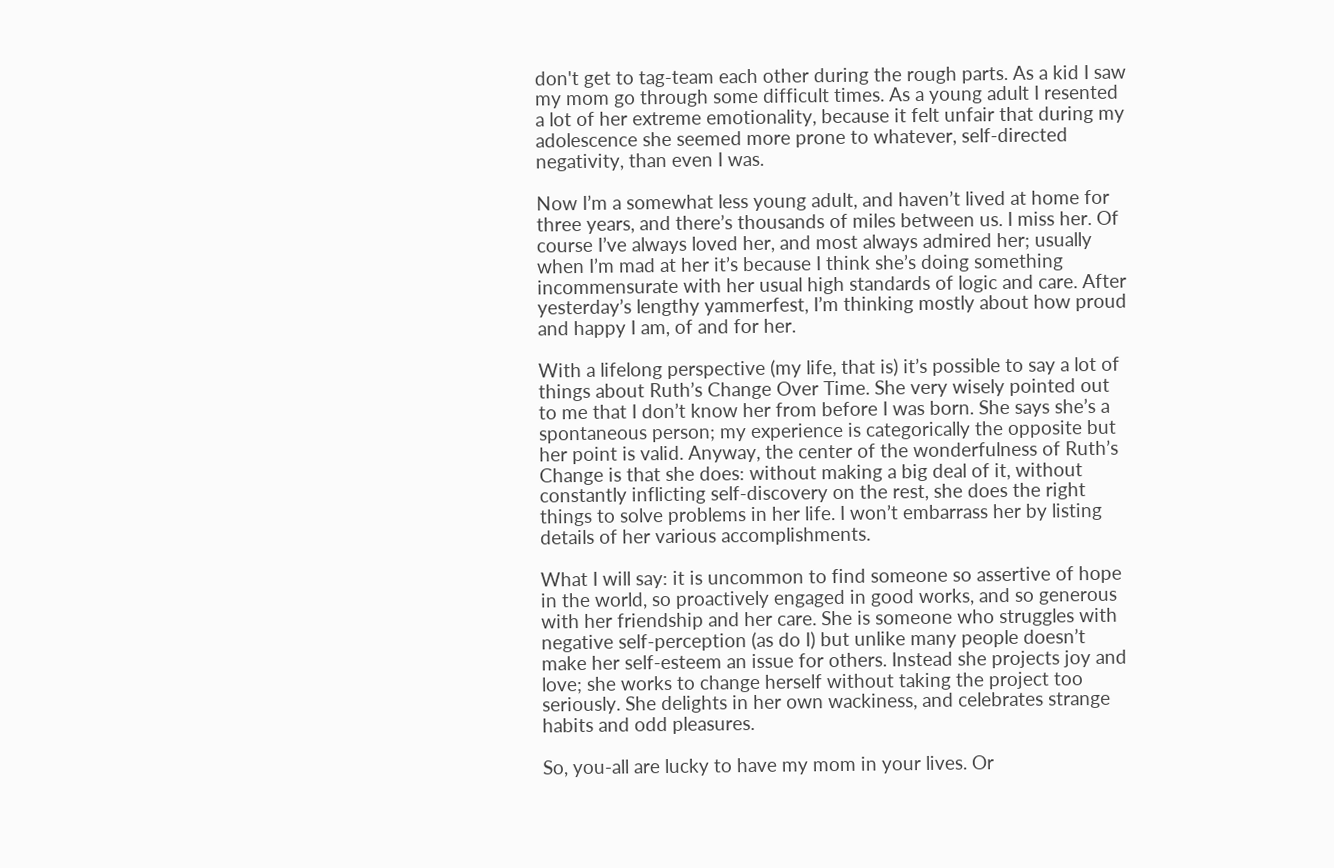don't get to tag-team each other during the rough parts. As a kid I saw my mom go through some difficult times. As a young adult I resented a lot of her extreme emotionality, because it felt unfair that during my adolescence she seemed more prone to whatever, self-directed negativity, than even I was.

Now I’m a somewhat less young adult, and haven’t lived at home for three years, and there’s thousands of miles between us. I miss her. Of course I’ve always loved her, and most always admired her; usually when I’m mad at her it’s because I think she’s doing something incommensurate with her usual high standards of logic and care. After yesterday’s lengthy yammerfest, I’m thinking mostly about how proud and happy I am, of and for her.

With a lifelong perspective (my life, that is) it’s possible to say a lot of things about Ruth’s Change Over Time. She very wisely pointed out to me that I don’t know her from before I was born. She says she’s a spontaneous person; my experience is categorically the opposite but her point is valid. Anyway, the center of the wonderfulness of Ruth’s Change is that she does: without making a big deal of it, without constantly inflicting self-discovery on the rest, she does the right things to solve problems in her life. I won’t embarrass her by listing details of her various accomplishments.

What I will say: it is uncommon to find someone so assertive of hope in the world, so proactively engaged in good works, and so generous with her friendship and her care. She is someone who struggles with negative self-perception (as do I) but unlike many people doesn’t make her self-esteem an issue for others. Instead she projects joy and love; she works to change herself without taking the project too seriously. She delights in her own wackiness, and celebrates strange habits and odd pleasures.

So, you-all are lucky to have my mom in your lives. Or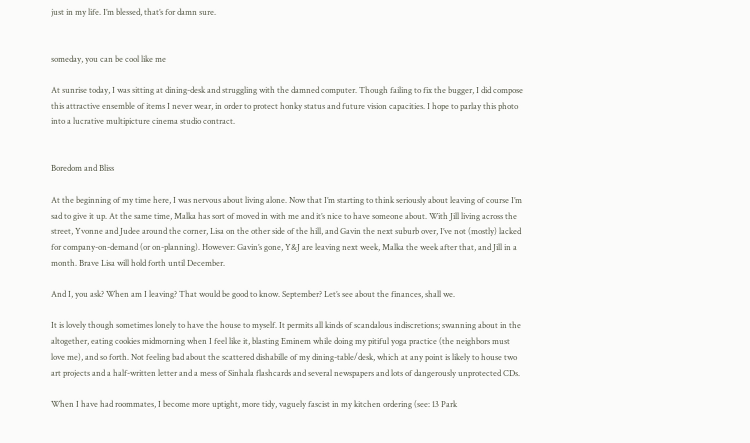just in my life. I’m blessed, that’s for damn sure.


someday, you can be cool like me

At sunrise today, I was sitting at dining-desk and struggling with the damned computer. Though failing to fix the bugger, I did compose this attractive ensemble of items I never wear, in order to protect honky status and future vision capacities. I hope to parlay this photo into a lucrative multipicture cinema studio contract.


Boredom and Bliss

At the beginning of my time here, I was nervous about living alone. Now that I’m starting to think seriously about leaving of course I’m sad to give it up. At the same time, Malka has sort of moved in with me and it’s nice to have someone about. With Jill living across the street, Yvonne and Judee around the corner, Lisa on the other side of the hill, and Gavin the next suburb over, I’ve not (mostly) lacked for company-on-demand (or on-planning). However: Gavin’s gone, Y&J are leaving next week, Malka the week after that, and Jill in a month. Brave Lisa will hold forth until December.

And I, you ask? When am I leaving? That would be good to know. September? Let’s see about the finances, shall we.

It is lovely though sometimes lonely to have the house to myself. It permits all kinds of scandalous indiscretions; swanning about in the altogether, eating cookies midmorning when I feel like it, blasting Eminem while doing my pitiful yoga practice (the neighbors must love me), and so forth. Not feeling bad about the scattered dishabille of my dining-table/desk, which at any point is likely to house two art projects and a half-written letter and a mess of Sinhala flashcards and several newspapers and lots of dangerously unprotected CDs.

When I have had roommates, I become more uptight, more tidy, vaguely fascist in my kitchen ordering (see: 13 Park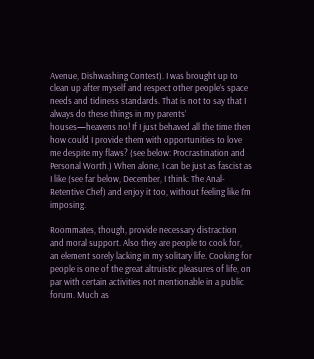Avenue, Dishwashing Contest). I was brought up to clean up after myself and respect other people’s space needs and tidiness standards. That is not to say that I always do these things in my parents’ houses—heavens no! If I just behaved all the time then how could I provide them with opportunities to love me despite my flaws? (see below: Procrastination and Personal Worth.) When alone, I can be just as fascist as I like (see far below, December, I think: The Anal-Retentive Chef) and enjoy it too, without feeling like I’m imposing.

Roommates, though, provide necessary distraction and moral support. Also they are people to cook for, an element sorely lacking in my solitary life. Cooking for people is one of the great altruistic pleasures of life, on par with certain activities not mentionable in a public forum. Much as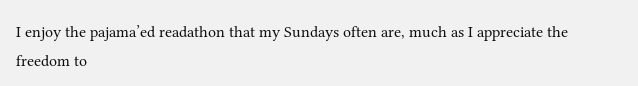I enjoy the pajama’ed readathon that my Sundays often are, much as I appreciate the freedom to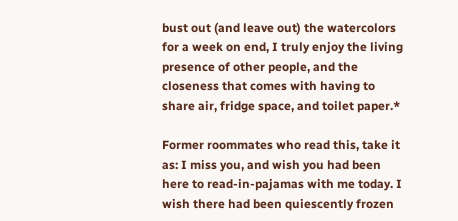bust out (and leave out) the watercolors for a week on end, I truly enjoy the living presence of other people, and the closeness that comes with having to share air, fridge space, and toilet paper.*

Former roommates who read this, take it as: I miss you, and wish you had been here to read-in-pajamas with me today. I wish there had been quiescently frozen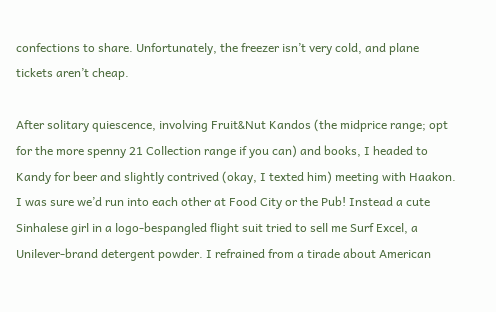confections to share. Unfortunately, the freezer isn’t very cold, and plane tickets aren’t cheap.

After solitary quiescence, involving Fruit&Nut Kandos (the midprice range; opt for the more spenny 21 Collection range if you can) and books, I headed to Kandy for beer and slightly contrived (okay, I texted him) meeting with Haakon. I was sure we’d run into each other at Food City or the Pub! Instead a cute Sinhalese girl in a logo-bespangled flight suit tried to sell me Surf Excel, a Unilever-brand detergent powder. I refrained from a tirade about American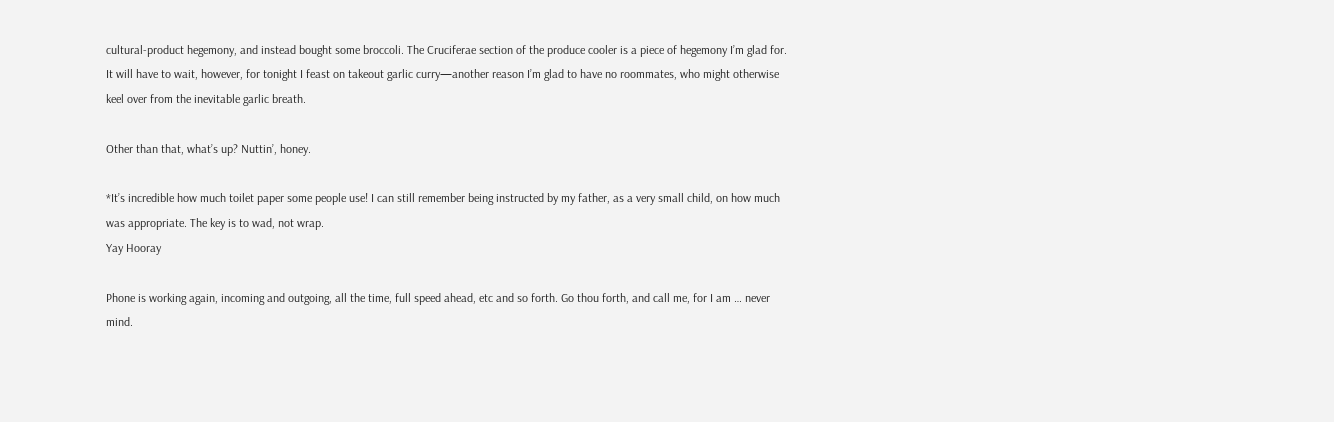cultural-product hegemony, and instead bought some broccoli. The Cruciferae section of the produce cooler is a piece of hegemony I’m glad for. It will have to wait, however, for tonight I feast on takeout garlic curry—another reason I’m glad to have no roommates, who might otherwise keel over from the inevitable garlic breath.

Other than that, what’s up? Nuttin’, honey.

*It’s incredible how much toilet paper some people use! I can still remember being instructed by my father, as a very small child, on how much was appropriate. The key is to wad, not wrap.
Yay Hooray

Phone is working again, incoming and outgoing, all the time, full speed ahead, etc and so forth. Go thou forth, and call me, for I am … never mind.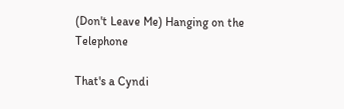(Don't Leave Me) Hanging on the Telephone

That's a Cyndi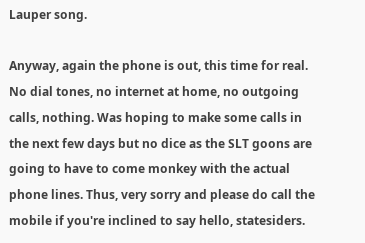Lauper song.

Anyway, again the phone is out, this time for real. No dial tones, no internet at home, no outgoing calls, nothing. Was hoping to make some calls in the next few days but no dice as the SLT goons are going to have to come monkey with the actual phone lines. Thus, very sorry and please do call the mobile if you're inclined to say hello, statesiders.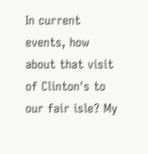In current events, how about that visit of Clinton's to our fair isle? My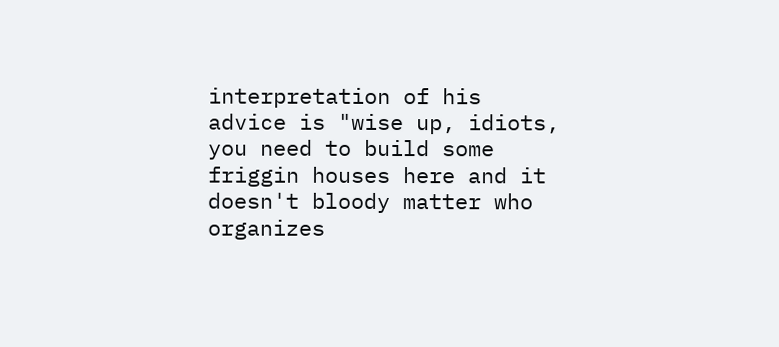interpretation of his advice is "wise up, idiots, you need to build some friggin houses here and it doesn't bloody matter who organizes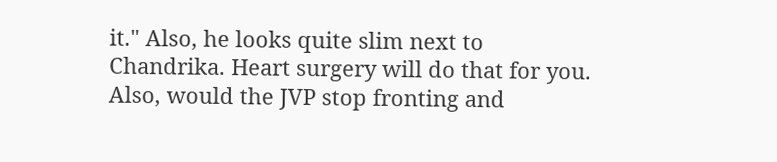it." Also, he looks quite slim next to Chandrika. Heart surgery will do that for you. Also, would the JVP stop fronting and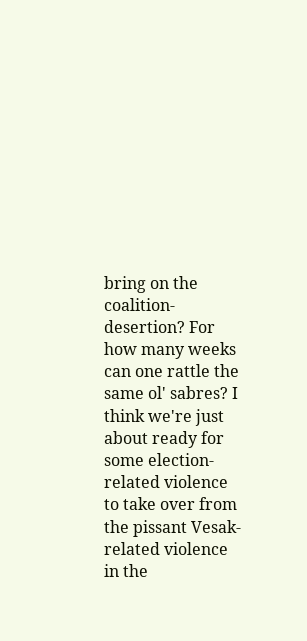bring on the coalition-desertion? For how many weeks can one rattle the same ol' sabres? I think we're just about ready for some election-related violence to take over from the pissant Vesak-related violence in the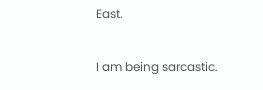East.

I am being sarcastic.